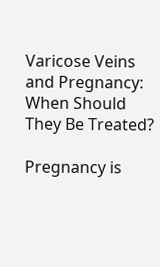Varicose Veins and Pregnancy: When Should They Be Treated?

Pregnancy is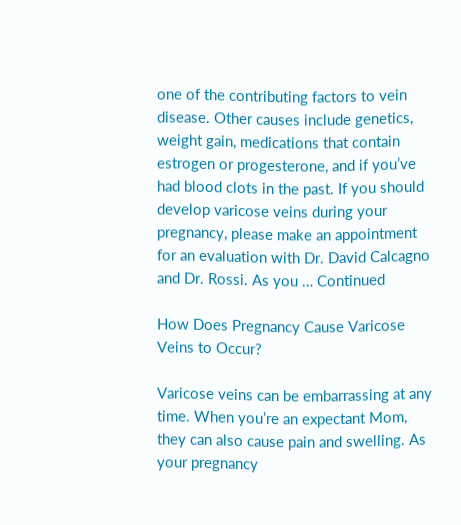one of the contributing factors to vein disease. Other causes include genetics, weight gain, medications that contain estrogen or progesterone, and if you’ve had blood clots in the past. If you should develop varicose veins during your pregnancy, please make an appointment for an evaluation with Dr. David Calcagno and Dr. Rossi. As you … Continued

How Does Pregnancy Cause Varicose Veins to Occur?

Varicose veins can be embarrassing at any time. When you’re an expectant Mom, they can also cause pain and swelling. As your pregnancy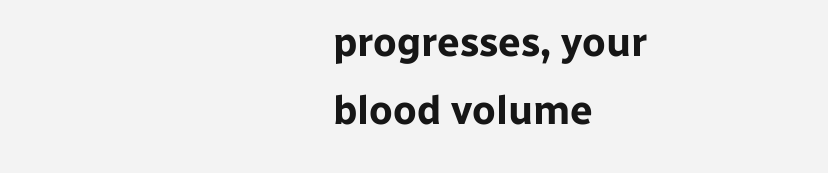progresses, your blood volume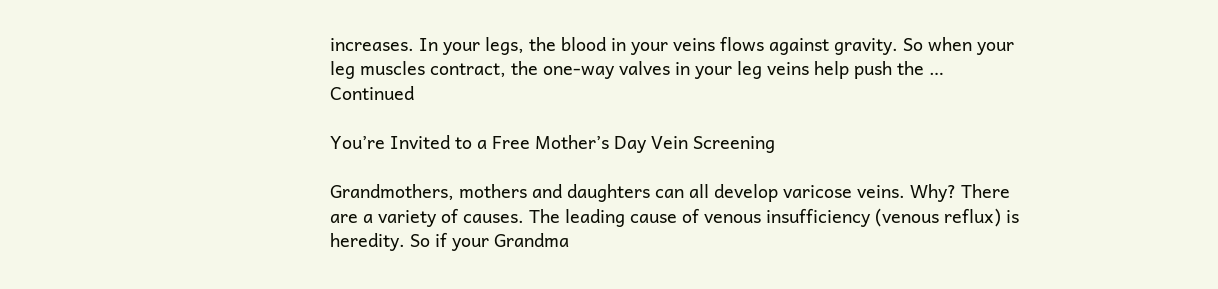increases. In your legs, the blood in your veins flows against gravity. So when your leg muscles contract, the one-way valves in your leg veins help push the … Continued

You’re Invited to a Free Mother’s Day Vein Screening

Grandmothers, mothers and daughters can all develop varicose veins. Why? There are a variety of causes. The leading cause of venous insufficiency (venous reflux) is heredity. So if your Grandma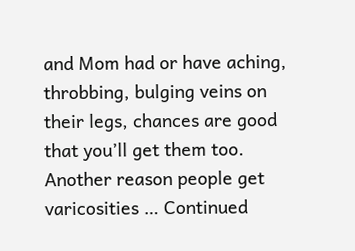and Mom had or have aching, throbbing, bulging veins on their legs, chances are good that you’ll get them too. Another reason people get varicosities … Continued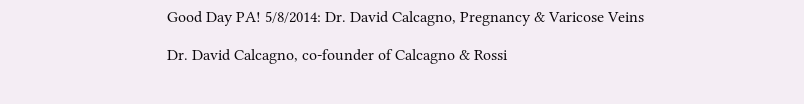Good Day PA! 5/8/2014: Dr. David Calcagno, Pregnancy & Varicose Veins

Dr. David Calcagno, co-founder of Calcagno & Rossi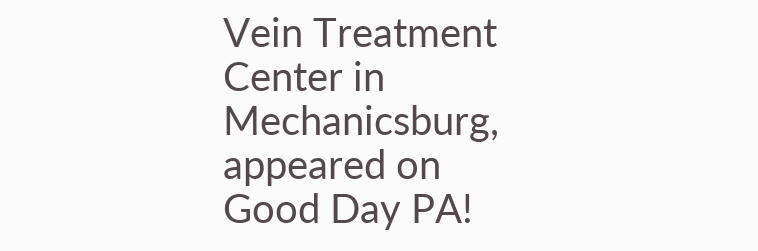Vein Treatment Center in Mechanicsburg, appeared on Good Day PA!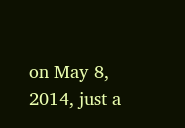on May 8, 2014, just a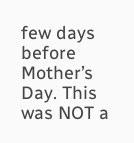few days before Mother’s Day. This was NOT a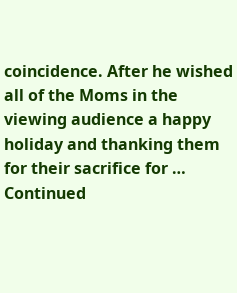coincidence. After he wished all of the Moms in the viewing audience a happy holiday and thanking them for their sacrifice for … Continued